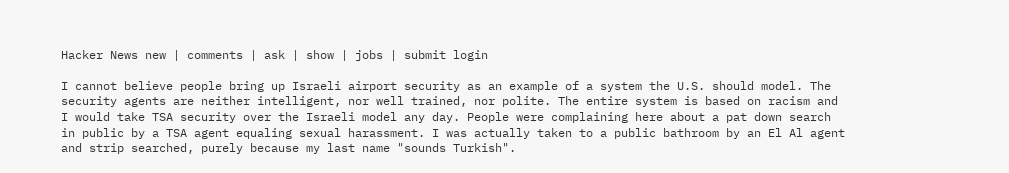Hacker News new | comments | ask | show | jobs | submit login

I cannot believe people bring up Israeli airport security as an example of a system the U.S. should model. The security agents are neither intelligent, nor well trained, nor polite. The entire system is based on racism and I would take TSA security over the Israeli model any day. People were complaining here about a pat down search in public by a TSA agent equaling sexual harassment. I was actually taken to a public bathroom by an El Al agent and strip searched, purely because my last name "sounds Turkish".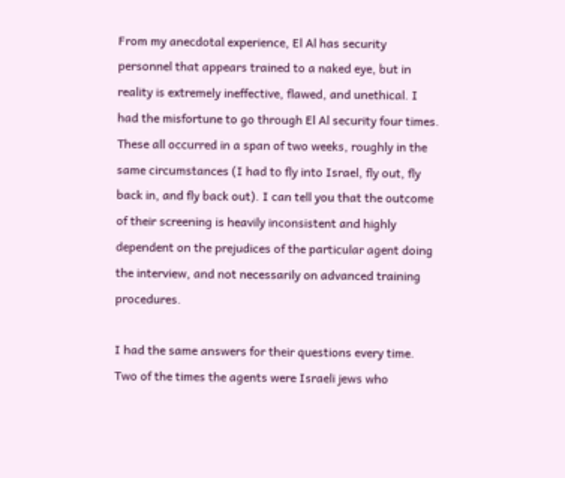From my anecdotal experience, El Al has security personnel that appears trained to a naked eye, but in reality is extremely ineffective, flawed, and unethical. I had the misfortune to go through El Al security four times. These all occurred in a span of two weeks, roughly in the same circumstances (I had to fly into Israel, fly out, fly back in, and fly back out). I can tell you that the outcome of their screening is heavily inconsistent and highly dependent on the prejudices of the particular agent doing the interview, and not necessarily on advanced training procedures.

I had the same answers for their questions every time. Two of the times the agents were Israeli jews who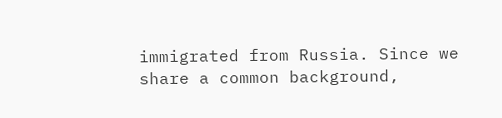immigrated from Russia. Since we share a common background,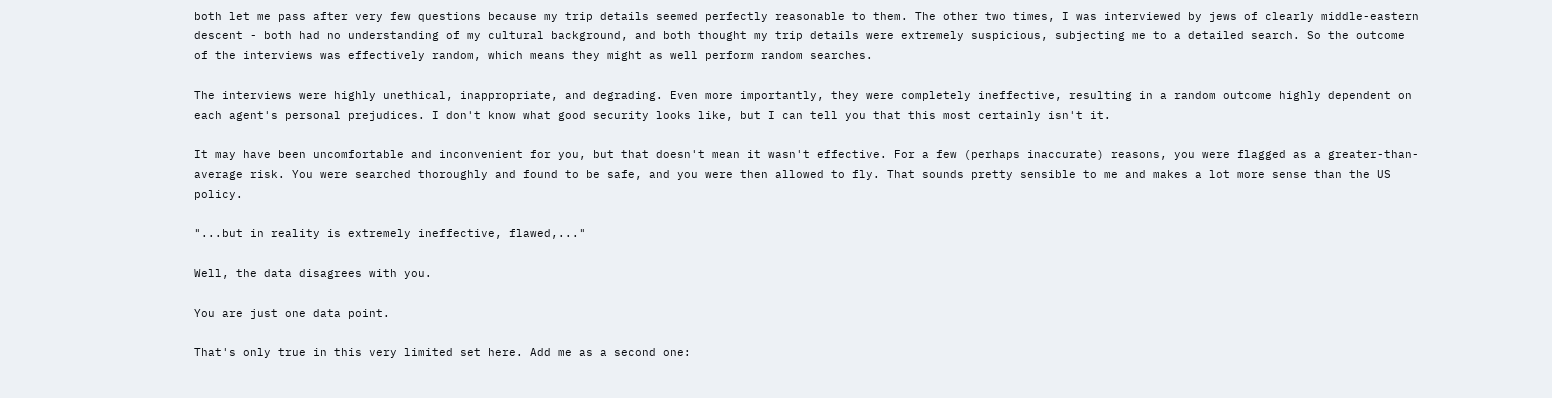both let me pass after very few questions because my trip details seemed perfectly reasonable to them. The other two times, I was interviewed by jews of clearly middle-eastern descent - both had no understanding of my cultural background, and both thought my trip details were extremely suspicious, subjecting me to a detailed search. So the outcome of the interviews was effectively random, which means they might as well perform random searches.

The interviews were highly unethical, inappropriate, and degrading. Even more importantly, they were completely ineffective, resulting in a random outcome highly dependent on each agent's personal prejudices. I don't know what good security looks like, but I can tell you that this most certainly isn't it.

It may have been uncomfortable and inconvenient for you, but that doesn't mean it wasn't effective. For a few (perhaps inaccurate) reasons, you were flagged as a greater-than-average risk. You were searched thoroughly and found to be safe, and you were then allowed to fly. That sounds pretty sensible to me and makes a lot more sense than the US policy.

"...but in reality is extremely ineffective, flawed,..."

Well, the data disagrees with you.

You are just one data point.

That's only true in this very limited set here. Add me as a second one: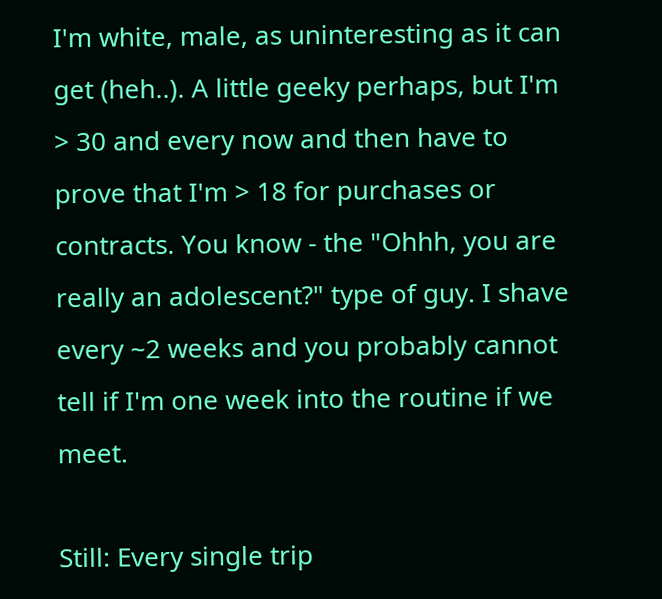I'm white, male, as uninteresting as it can get (heh..). A little geeky perhaps, but I'm > 30 and every now and then have to prove that I'm > 18 for purchases or contracts. You know - the "Ohhh, you are really an adolescent?" type of guy. I shave every ~2 weeks and you probably cannot tell if I'm one week into the routine if we meet.

Still: Every single trip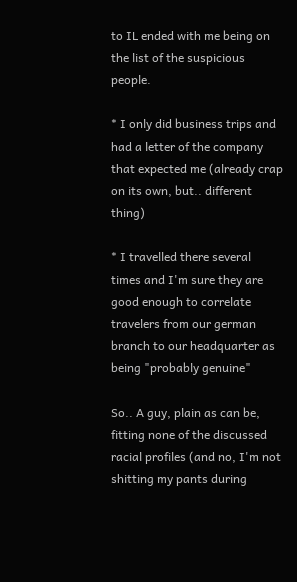to IL ended with me being on the list of the suspicious people.

* I only did business trips and had a letter of the company that expected me (already crap on its own, but.. different thing)

* I travelled there several times and I'm sure they are good enough to correlate travelers from our german branch to our headquarter as being "probably genuine"

So.. A guy, plain as can be, fitting none of the discussed racial profiles (and no, I'm not shitting my pants during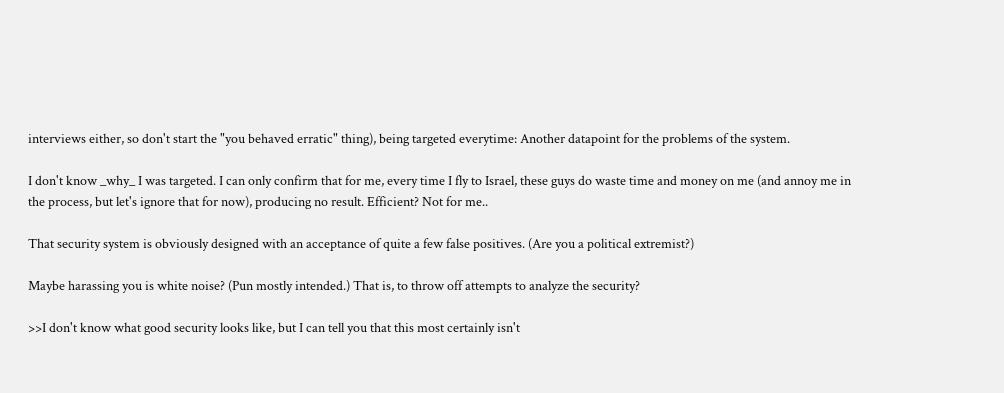interviews either, so don't start the "you behaved erratic" thing), being targeted everytime: Another datapoint for the problems of the system.

I don't know _why_ I was targeted. I can only confirm that for me, every time I fly to Israel, these guys do waste time and money on me (and annoy me in the process, but let's ignore that for now), producing no result. Efficient? Not for me..

That security system is obviously designed with an acceptance of quite a few false positives. (Are you a political extremist?)

Maybe harassing you is white noise? (Pun mostly intended.) That is, to throw off attempts to analyze the security?

>>I don't know what good security looks like, but I can tell you that this most certainly isn't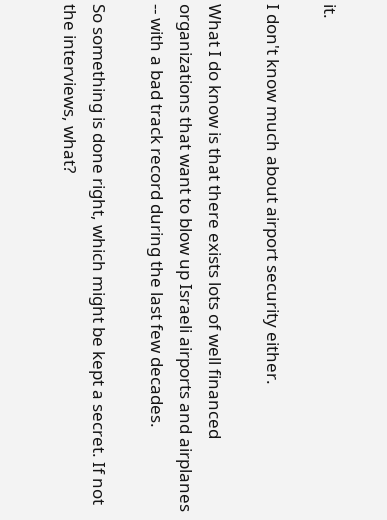it.

I don't know much about airport security either.

What I do know is that there exists lots of well financed organizations that want to blow up Israeli airports and airplanes -- with a bad track record during the last few decades.

So something is done right, which might be kept a secret. If not the interviews, what?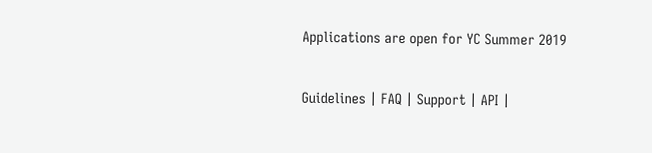Applications are open for YC Summer 2019

Guidelines | FAQ | Support | API |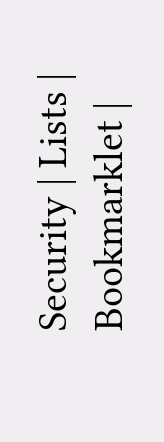Security | Lists | Bookmarklet |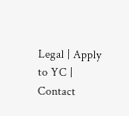Legal | Apply to YC | Contact